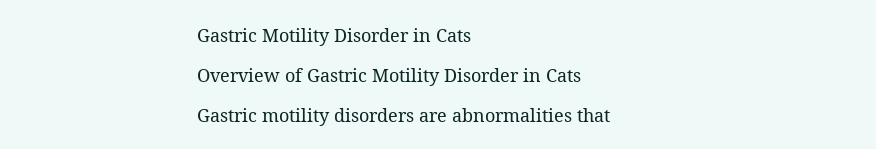Gastric Motility Disorder in Cats

Overview of Gastric Motility Disorder in Cats

Gastric motility disorders are abnormalities that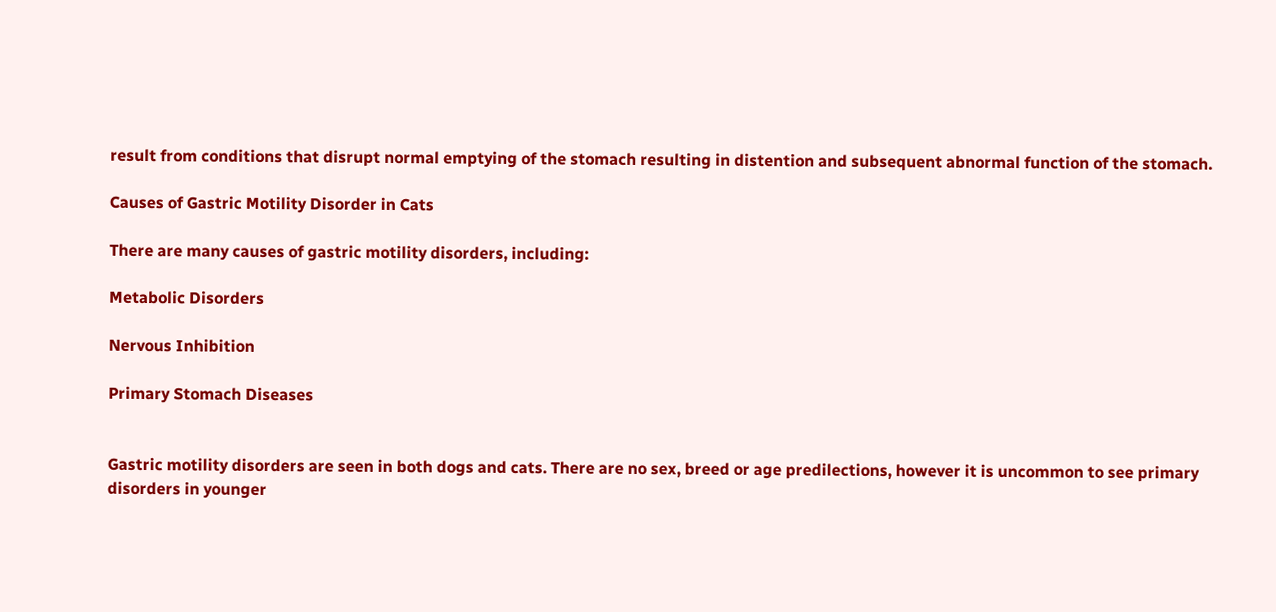result from conditions that disrupt normal emptying of the stomach resulting in distention and subsequent abnormal function of the stomach.

Causes of Gastric Motility Disorder in Cats

There are many causes of gastric motility disorders, including:

Metabolic Disorders

Nervous Inhibition

Primary Stomach Diseases


Gastric motility disorders are seen in both dogs and cats. There are no sex, breed or age predilections, however it is uncommon to see primary disorders in younger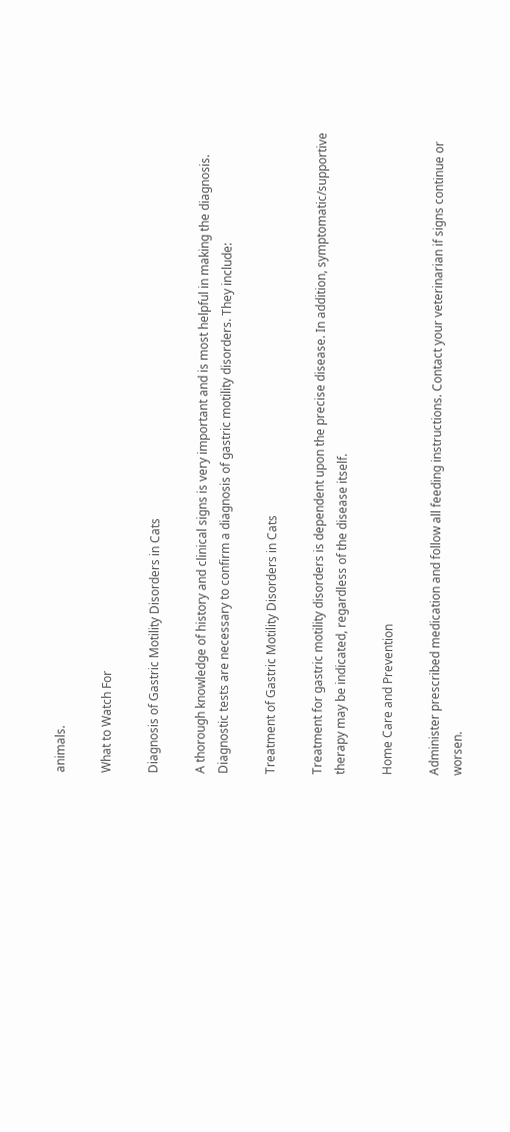animals.

What to Watch For

Diagnosis of Gastric Motility Disorders in Cats

A thorough knowledge of history and clinical signs is very important and is most helpful in making the diagnosis. Diagnostic tests are necessary to confirm a diagnosis of gastric motility disorders. They include:

Treatment of Gastric Motility Disorders in Cats

Treatment for gastric motility disorders is dependent upon the precise disease. In addition, symptomatic/supportive therapy may be indicated, regardless of the disease itself.

Home Care and Prevention

Administer prescribed medication and follow all feeding instructions. Contact your veterinarian if signs continue or worsen.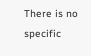There is no specific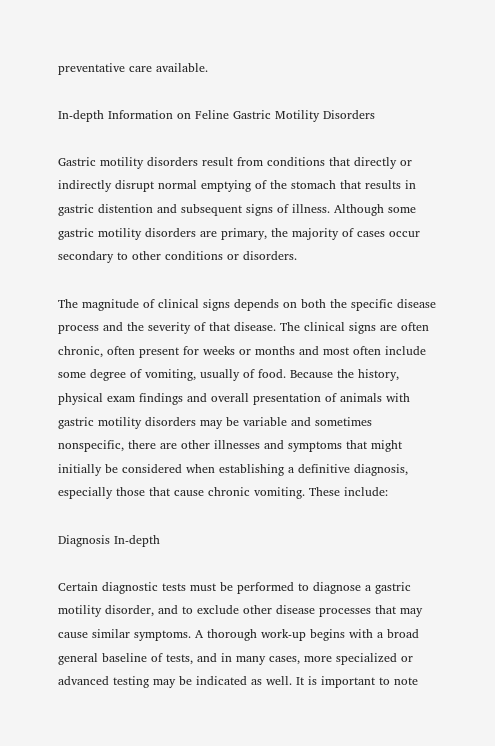preventative care available.

In-depth Information on Feline Gastric Motility Disorders

Gastric motility disorders result from conditions that directly or indirectly disrupt normal emptying of the stomach that results in gastric distention and subsequent signs of illness. Although some gastric motility disorders are primary, the majority of cases occur secondary to other conditions or disorders.

The magnitude of clinical signs depends on both the specific disease process and the severity of that disease. The clinical signs are often chronic, often present for weeks or months and most often include some degree of vomiting, usually of food. Because the history, physical exam findings and overall presentation of animals with gastric motility disorders may be variable and sometimes nonspecific, there are other illnesses and symptoms that might initially be considered when establishing a definitive diagnosis, especially those that cause chronic vomiting. These include:

Diagnosis In-depth

Certain diagnostic tests must be performed to diagnose a gastric motility disorder, and to exclude other disease processes that may cause similar symptoms. A thorough work-up begins with a broad general baseline of tests, and in many cases, more specialized or advanced testing may be indicated as well. It is important to note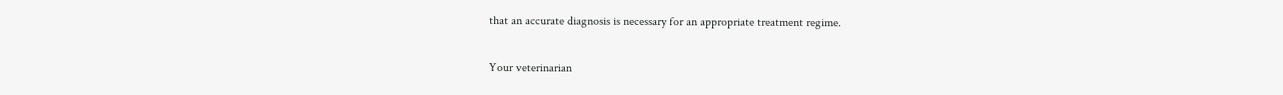that an accurate diagnosis is necessary for an appropriate treatment regime.

Your veterinarian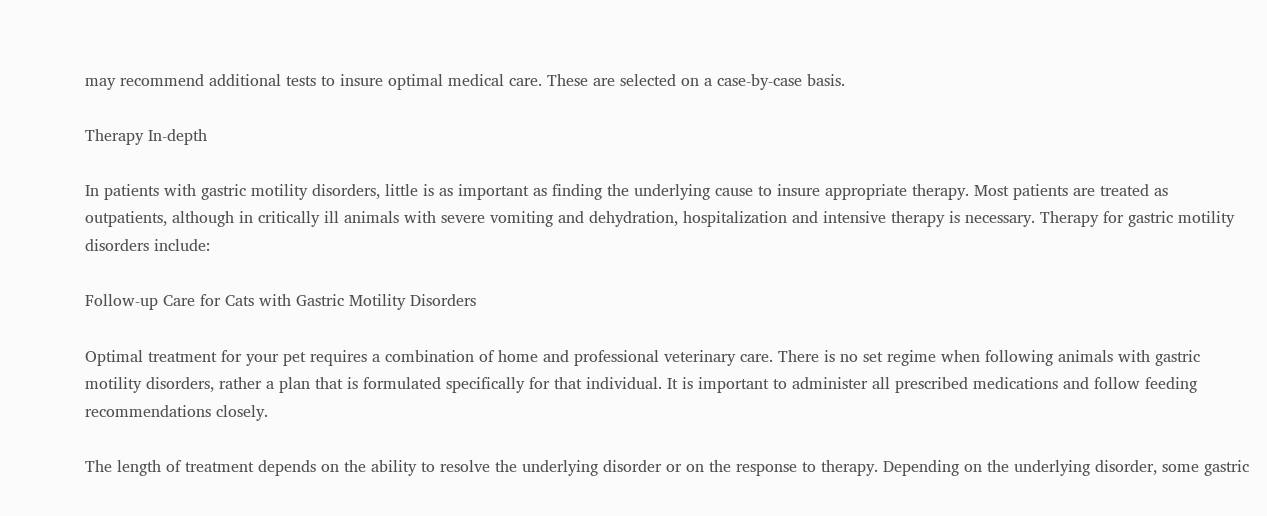may recommend additional tests to insure optimal medical care. These are selected on a case-by-case basis.

Therapy In-depth

In patients with gastric motility disorders, little is as important as finding the underlying cause to insure appropriate therapy. Most patients are treated as outpatients, although in critically ill animals with severe vomiting and dehydration, hospitalization and intensive therapy is necessary. Therapy for gastric motility disorders include:

Follow-up Care for Cats with Gastric Motility Disorders

Optimal treatment for your pet requires a combination of home and professional veterinary care. There is no set regime when following animals with gastric motility disorders, rather a plan that is formulated specifically for that individual. It is important to administer all prescribed medications and follow feeding recommendations closely.

The length of treatment depends on the ability to resolve the underlying disorder or on the response to therapy. Depending on the underlying disorder, some gastric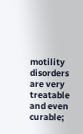motility disorders are very treatable and even curable;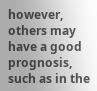however, others may have a good prognosis, such as in the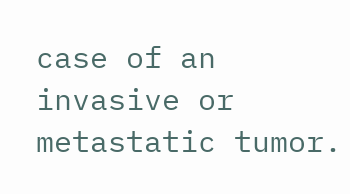case of an invasive or metastatic tumor.